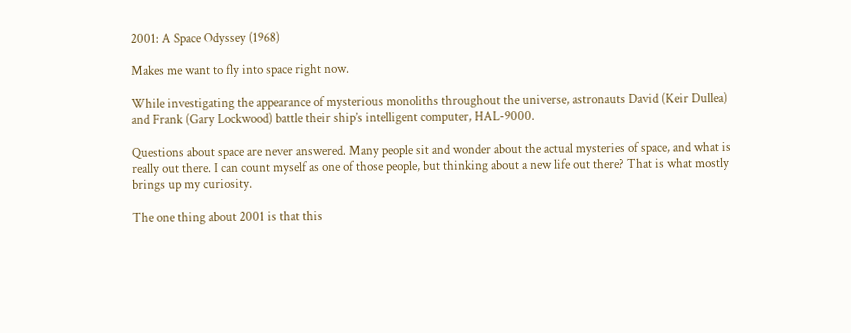2001: A Space Odyssey (1968)

Makes me want to fly into space right now.

While investigating the appearance of mysterious monoliths throughout the universe, astronauts David (Keir Dullea) and Frank (Gary Lockwood) battle their ship’s intelligent computer, HAL-9000.

Questions about space are never answered. Many people sit and wonder about the actual mysteries of space, and what is really out there. I can count myself as one of those people, but thinking about a new life out there? That is what mostly brings up my curiosity.

The one thing about 2001 is that this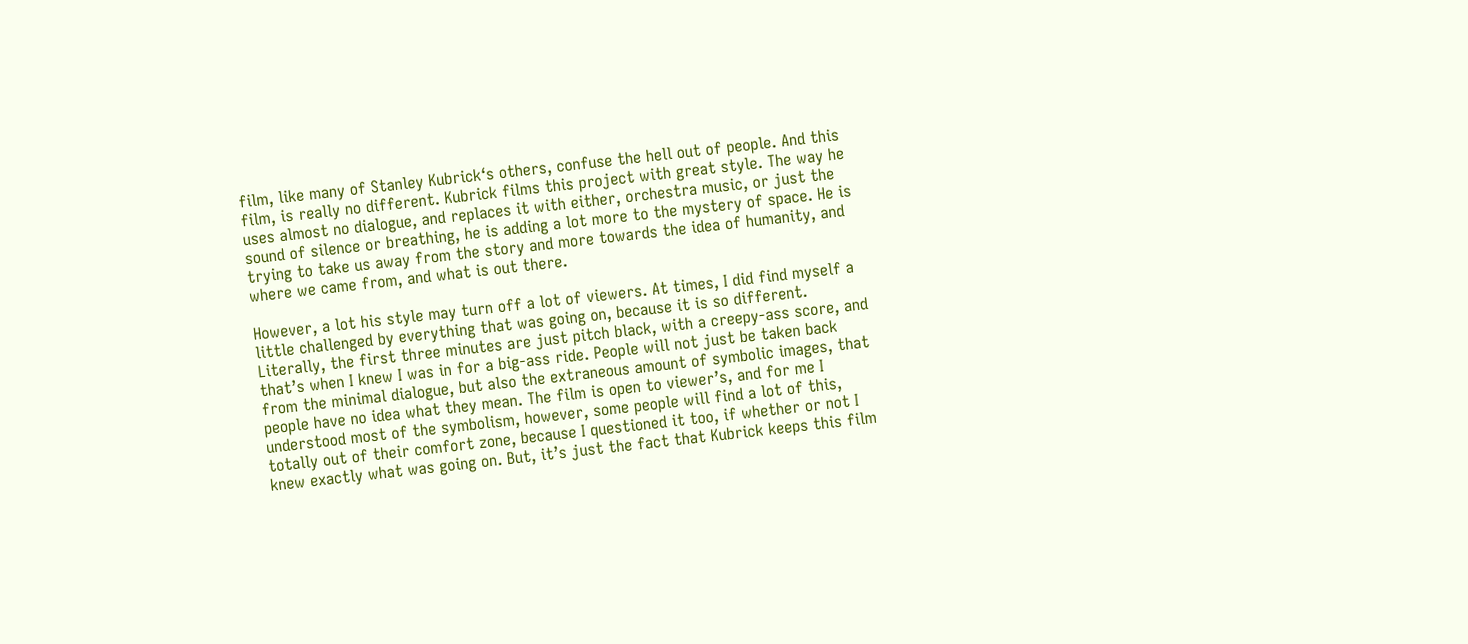film, like many of Stanley Kubrick‘s others, confuse the hell out of people. And this film, is really no different. Kubrick films this project with great style. The way he uses almost no dialogue, and replaces it with either, orchestra music, or just the sound of silence or breathing, he is adding a lot more to the mystery of space. He is trying to take us away from the story and more towards the idea of humanity, and where we came from, and what is out there.

However, a lot his style may turn off a lot of viewers. At times, I did find myself a little challenged by everything that was going on, because it is so different. Literally, the first three minutes are just pitch black, with a creepy-ass score, and that’s when I knew I was in for a big-ass ride. People will not just be taken back from the minimal dialogue, but also the extraneous amount of symbolic images, that people have no idea what they mean. The film is open to viewer’s, and for me I understood most of the symbolism, however, some people will find a lot of this, totally out of their comfort zone, because I questioned it too, if whether or not I knew exactly what was going on. But, it’s just the fact that Kubrick keeps this film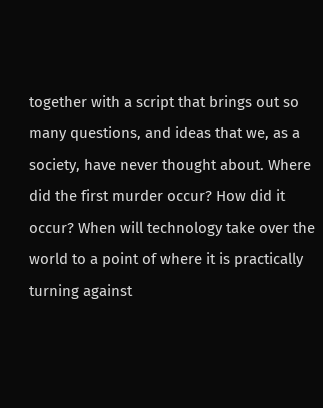together with a script that brings out so many questions, and ideas that we, as a society, have never thought about. Where did the first murder occur? How did it occur? When will technology take over the world to a point of where it is practically turning against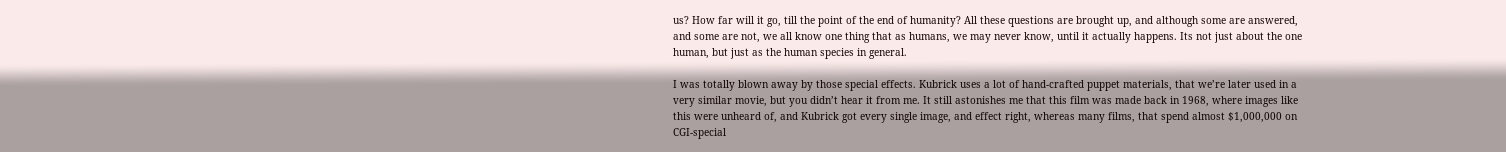us? How far will it go, till the point of the end of humanity? All these questions are brought up, and although some are answered, and some are not, we all know one thing that as humans, we may never know, until it actually happens. Its not just about the one human, but just as the human species in general.

I was totally blown away by those special effects. Kubrick uses a lot of hand-crafted puppet materials, that we’re later used in a very similar movie, but you didn’t hear it from me. It still astonishes me that this film was made back in 1968, where images like this were unheard of, and Kubrick got every single image, and effect right, whereas many films, that spend almost $1,000,000 on CGI-special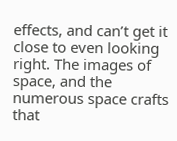effects, and can’t get it close to even looking right. The images of space, and the numerous space crafts that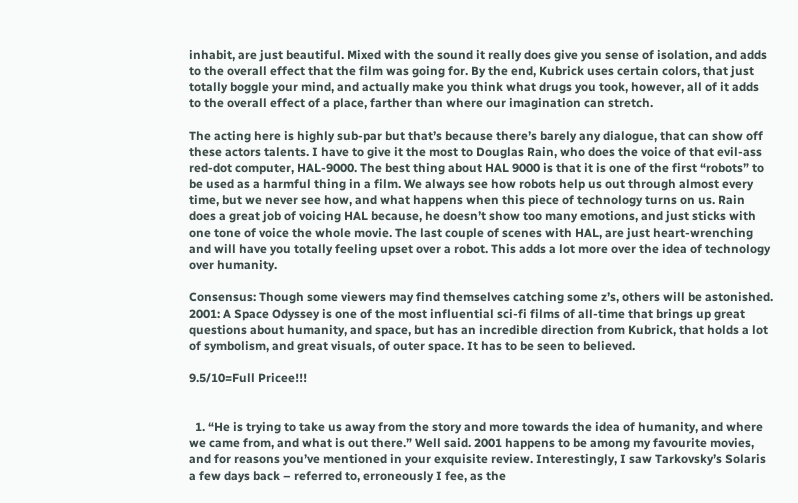inhabit, are just beautiful. Mixed with the sound it really does give you sense of isolation, and adds to the overall effect that the film was going for. By the end, Kubrick uses certain colors, that just totally boggle your mind, and actually make you think what drugs you took, however, all of it adds to the overall effect of a place, farther than where our imagination can stretch.

The acting here is highly sub-par but that’s because there’s barely any dialogue, that can show off these actors talents. I have to give it the most to Douglas Rain, who does the voice of that evil-ass red-dot computer, HAL-9000. The best thing about HAL 9000 is that it is one of the first “robots” to be used as a harmful thing in a film. We always see how robots help us out through almost every time, but we never see how, and what happens when this piece of technology turns on us. Rain does a great job of voicing HAL because, he doesn’t show too many emotions, and just sticks with one tone of voice the whole movie. The last couple of scenes with HAL, are just heart-wrenching and will have you totally feeling upset over a robot. This adds a lot more over the idea of technology over humanity.

Consensus: Though some viewers may find themselves catching some z’s, others will be astonished. 2001: A Space Odyssey is one of the most influential sci-fi films of all-time that brings up great questions about humanity, and space, but has an incredible direction from Kubrick, that holds a lot of symbolism, and great visuals, of outer space. It has to be seen to believed.

9.5/10=Full Pricee!!!


  1. “He is trying to take us away from the story and more towards the idea of humanity, and where we came from, and what is out there.” Well said. 2001 happens to be among my favourite movies, and for reasons you’ve mentioned in your exquisite review. Interestingly, I saw Tarkovsky’s Solaris a few days back – referred to, erroneously I fee, as the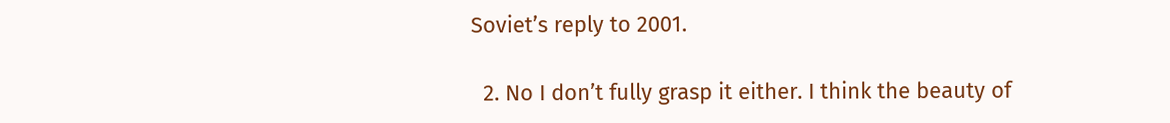Soviet’s reply to 2001.

  2. No I don’t fully grasp it either. I think the beauty of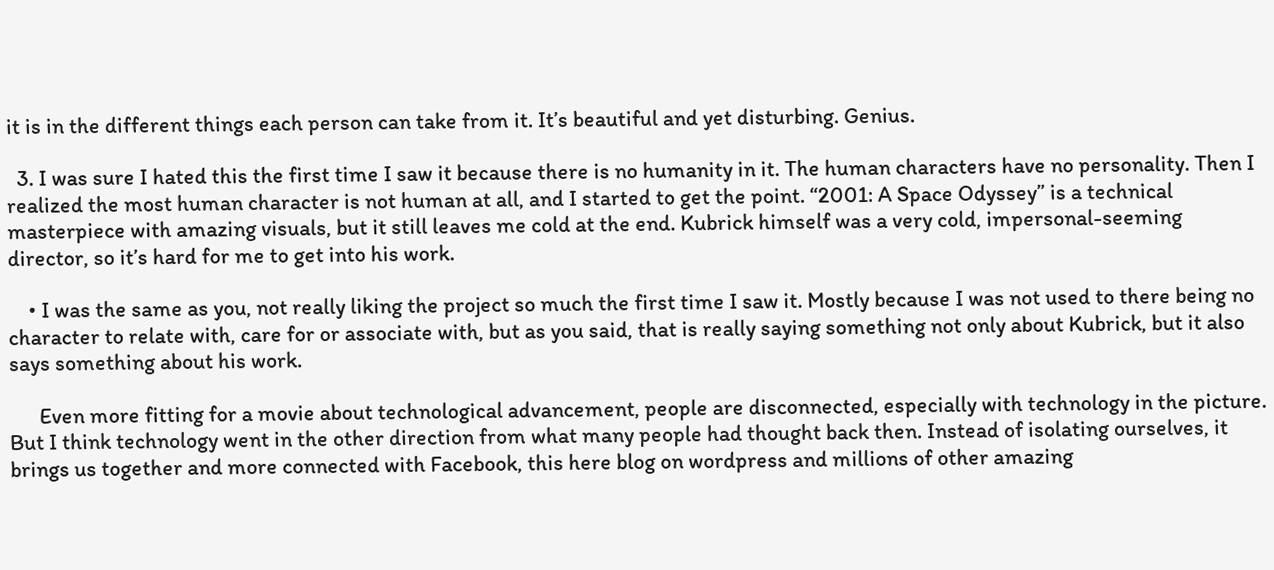it is in the different things each person can take from it. It’s beautiful and yet disturbing. Genius.

  3. I was sure I hated this the first time I saw it because there is no humanity in it. The human characters have no personality. Then I realized the most human character is not human at all, and I started to get the point. “2001: A Space Odyssey” is a technical masterpiece with amazing visuals, but it still leaves me cold at the end. Kubrick himself was a very cold, impersonal-seeming director, so it’s hard for me to get into his work.

    • I was the same as you, not really liking the project so much the first time I saw it. Mostly because I was not used to there being no character to relate with, care for or associate with, but as you said, that is really saying something not only about Kubrick, but it also says something about his work.

      Even more fitting for a movie about technological advancement, people are disconnected, especially with technology in the picture. But I think technology went in the other direction from what many people had thought back then. Instead of isolating ourselves, it brings us together and more connected with Facebook, this here blog on wordpress and millions of other amazing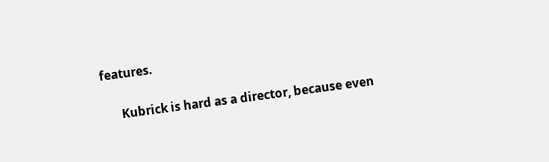features.

      Kubrick is hard as a director, because even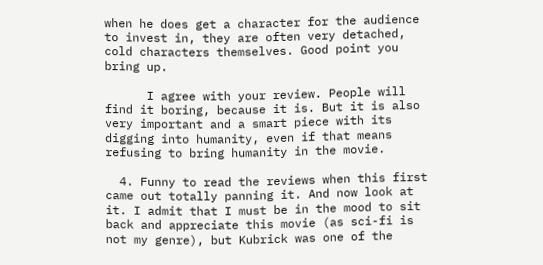when he does get a character for the audience to invest in, they are often very detached, cold characters themselves. Good point you bring up.

      I agree with your review. People will find it boring, because it is. But it is also very important and a smart piece with its digging into humanity, even if that means refusing to bring humanity in the movie.

  4. Funny to read the reviews when this first came out totally panning it. And now look at it. I admit that I must be in the mood to sit back and appreciate this movie (as sci-fi is not my genre), but Kubrick was one of the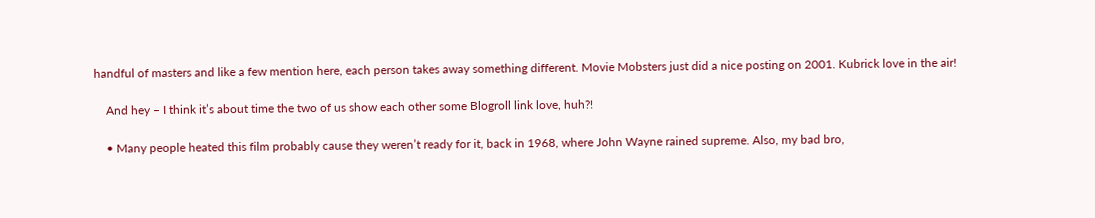handful of masters and like a few mention here, each person takes away something different. Movie Mobsters just did a nice posting on 2001. Kubrick love in the air!

    And hey – I think it’s about time the two of us show each other some Blogroll link love, huh?!

    • Many people heated this film probably cause they weren’t ready for it, back in 1968, where John Wayne rained supreme. Also, my bad bro,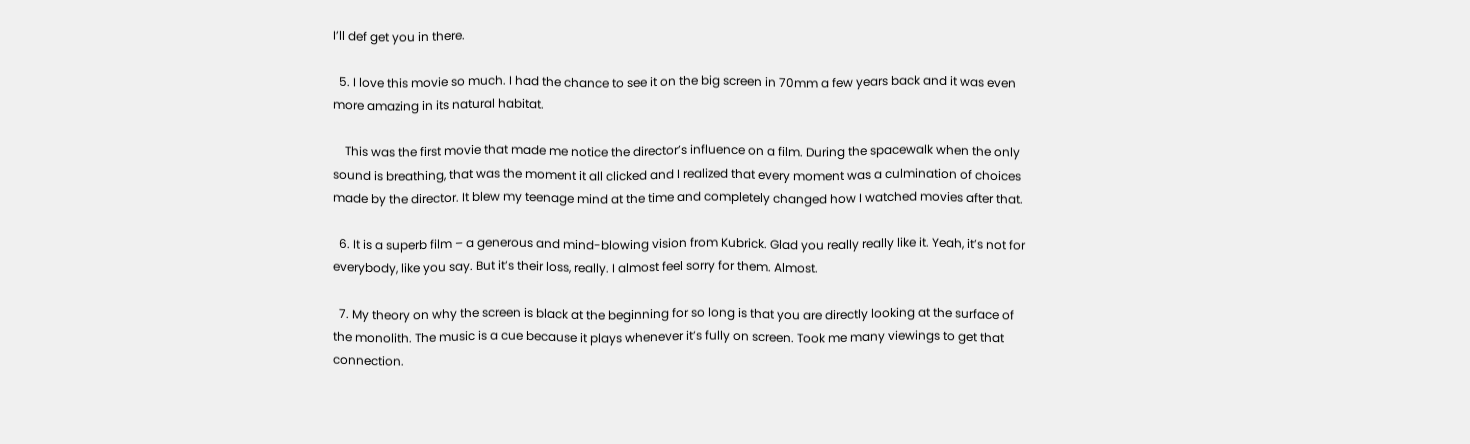I’ll def get you in there.

  5. I love this movie so much. I had the chance to see it on the big screen in 70mm a few years back and it was even more amazing in its natural habitat.

    This was the first movie that made me notice the director’s influence on a film. During the spacewalk when the only sound is breathing, that was the moment it all clicked and I realized that every moment was a culmination of choices made by the director. It blew my teenage mind at the time and completely changed how I watched movies after that.

  6. It is a superb film – a generous and mind-blowing vision from Kubrick. Glad you really really like it. Yeah, it’s not for everybody, like you say. But it’s their loss, really. I almost feel sorry for them. Almost.

  7. My theory on why the screen is black at the beginning for so long is that you are directly looking at the surface of the monolith. The music is a cue because it plays whenever it’s fully on screen. Took me many viewings to get that connection.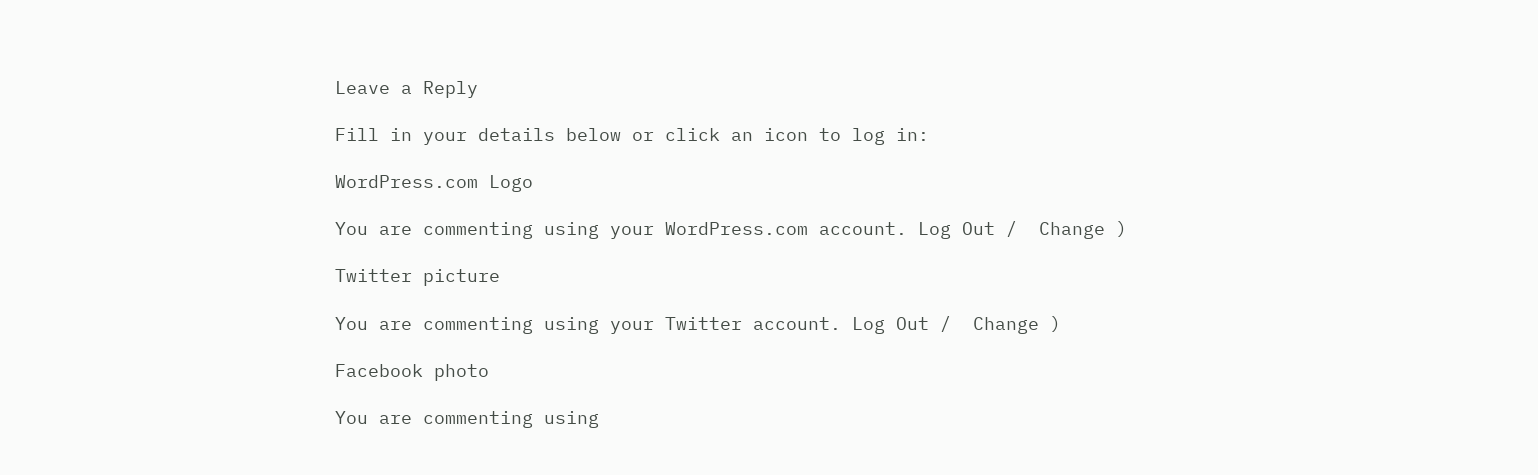Leave a Reply

Fill in your details below or click an icon to log in:

WordPress.com Logo

You are commenting using your WordPress.com account. Log Out /  Change )

Twitter picture

You are commenting using your Twitter account. Log Out /  Change )

Facebook photo

You are commenting using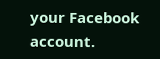your Facebook account.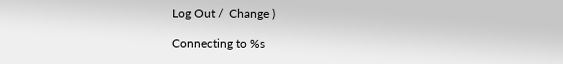Log Out /  Change )

Connecting to %s